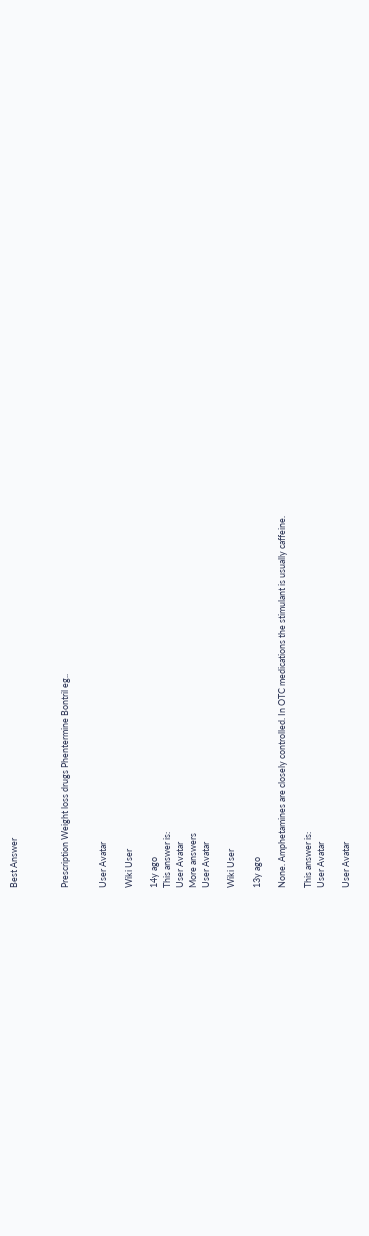Best Answer



Prescription Weight loss drugs Phentermine Bontril eg..


User Avatar

Wiki User

14y ago
This answer is:
User Avatar
More answers
User Avatar

Wiki User

13y ago

None. Amphetamines are closely controlled. In OTC medications the stimulant is usually caffeine.

This answer is:
User Avatar

User Avatar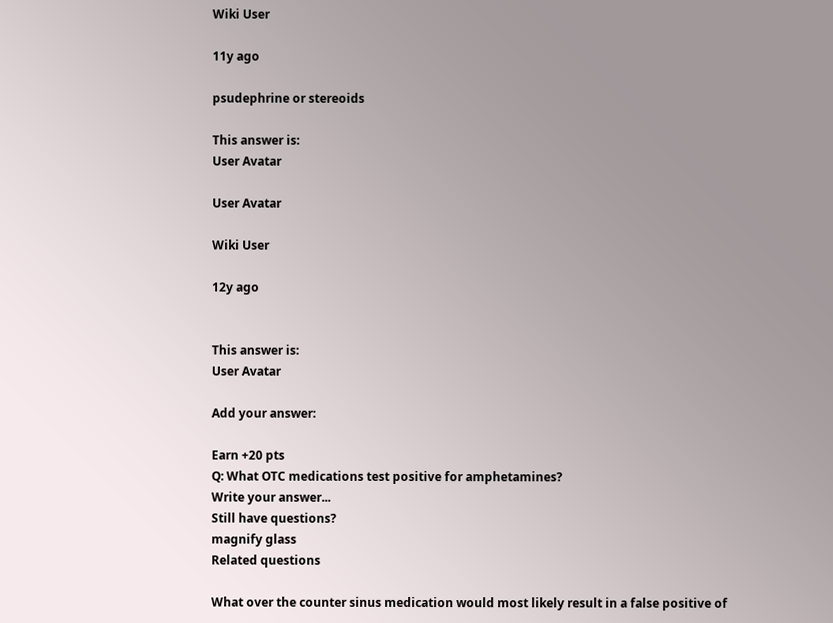Wiki User

11y ago

psudephrine or stereoids

This answer is:
User Avatar

User Avatar

Wiki User

12y ago


This answer is:
User Avatar

Add your answer:

Earn +20 pts
Q: What OTC medications test positive for amphetamines?
Write your answer...
Still have questions?
magnify glass
Related questions

What over the counter sinus medication would most likely result in a false positive of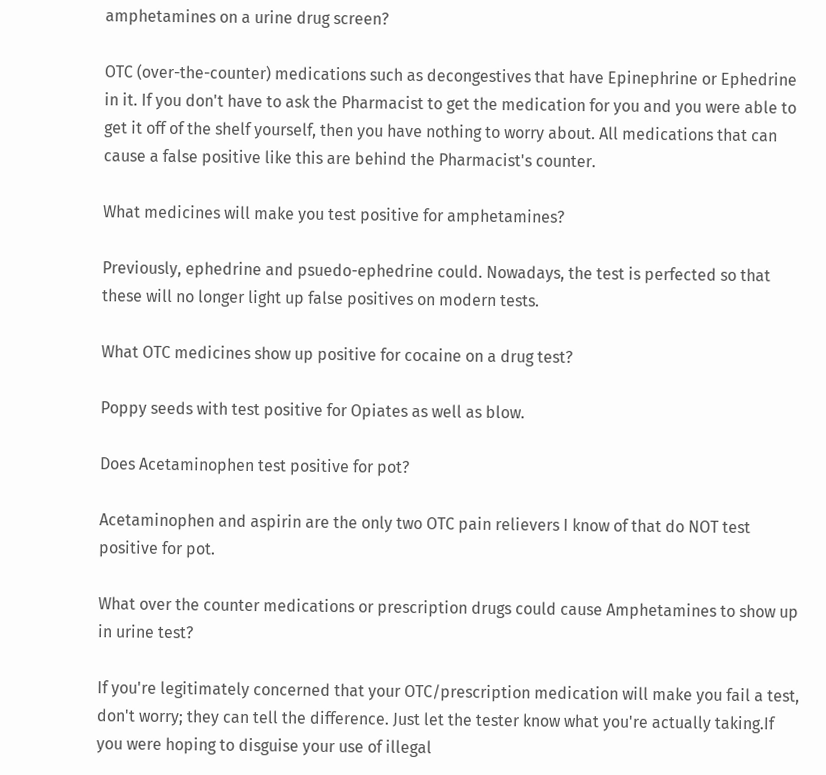amphetamines on a urine drug screen?

OTC (over-the-counter) medications such as decongestives that have Epinephrine or Ephedrine in it. If you don't have to ask the Pharmacist to get the medication for you and you were able to get it off of the shelf yourself, then you have nothing to worry about. All medications that can cause a false positive like this are behind the Pharmacist's counter.

What medicines will make you test positive for amphetamines?

Previously, ephedrine and psuedo-ephedrine could. Nowadays, the test is perfected so that these will no longer light up false positives on modern tests.

What OTC medicines show up positive for cocaine on a drug test?

Poppy seeds with test positive for Opiates as well as blow.

Does Acetaminophen test positive for pot?

Acetaminophen and aspirin are the only two OTC pain relievers I know of that do NOT test positive for pot.

What over the counter medications or prescription drugs could cause Amphetamines to show up in urine test?

If you're legitimately concerned that your OTC/prescription medication will make you fail a test, don't worry; they can tell the difference. Just let the tester know what you're actually taking.If you were hoping to disguise your use of illegal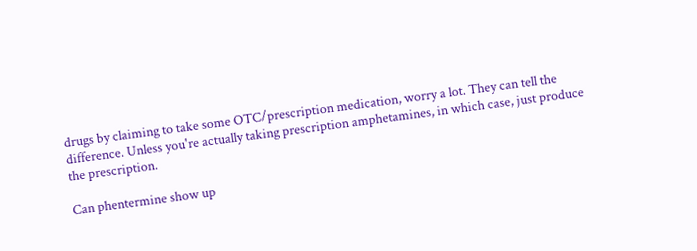drugs by claiming to take some OTC/prescription medication, worry a lot. They can tell the difference. Unless you're actually taking prescription amphetamines, in which case, just produce the prescription.

Can phentermine show up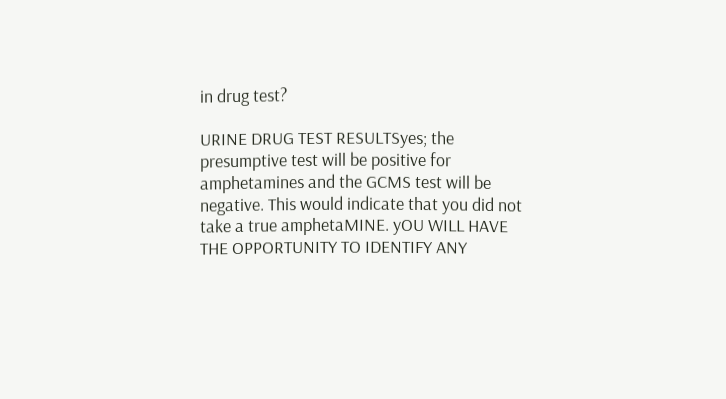in drug test?

URINE DRUG TEST RESULTSyes; the presumptive test will be positive for amphetamines and the GCMS test will be negative. This would indicate that you did not take a true amphetaMINE. yOU WILL HAVE THE OPPORTUNITY TO IDENTIFY ANY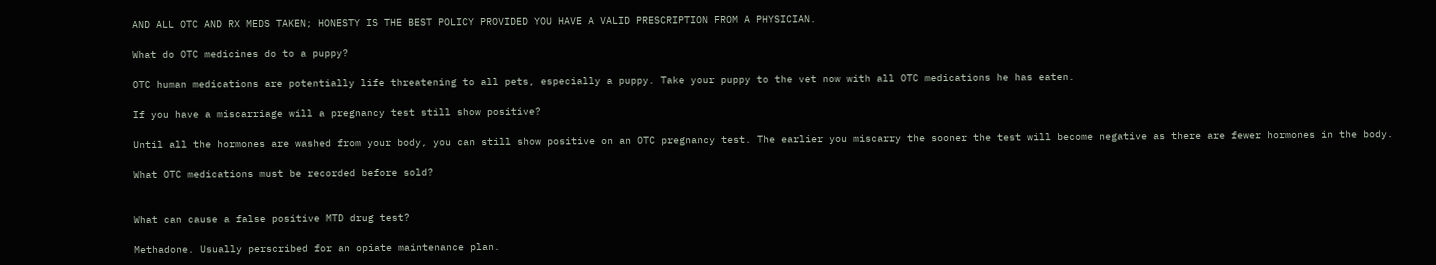AND ALL OTC AND RX MEDS TAKEN; HONESTY IS THE BEST POLICY PROVIDED YOU HAVE A VALID PRESCRIPTION FROM A PHYSICIAN.

What do OTC medicines do to a puppy?

OTC human medications are potentially life threatening to all pets, especially a puppy. Take your puppy to the vet now with all OTC medications he has eaten.

If you have a miscarriage will a pregnancy test still show positive?

Until all the hormones are washed from your body, you can still show positive on an OTC pregnancy test. The earlier you miscarry the sooner the test will become negative as there are fewer hormones in the body.

What OTC medications must be recorded before sold?


What can cause a false positive MTD drug test?

Methadone. Usually perscribed for an opiate maintenance plan.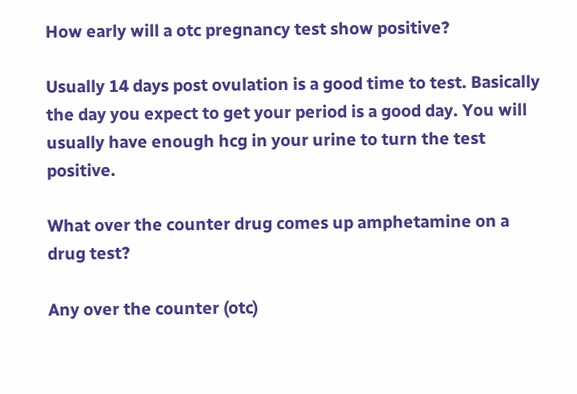How early will a otc pregnancy test show positive?

Usually 14 days post ovulation is a good time to test. Basically the day you expect to get your period is a good day. You will usually have enough hcg in your urine to turn the test positive.

What over the counter drug comes up amphetamine on a drug test?

Any over the counter (otc)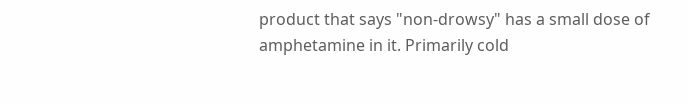product that says "non-drowsy" has a small dose of amphetamine in it. Primarily cold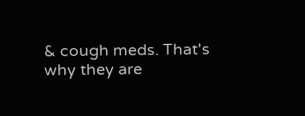& cough meds. That's why they are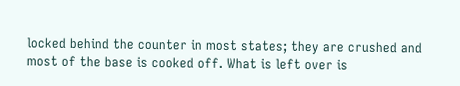locked behind the counter in most states; they are crushed and most of the base is cooked off. What is left over is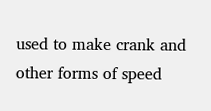used to make crank and other forms of speed